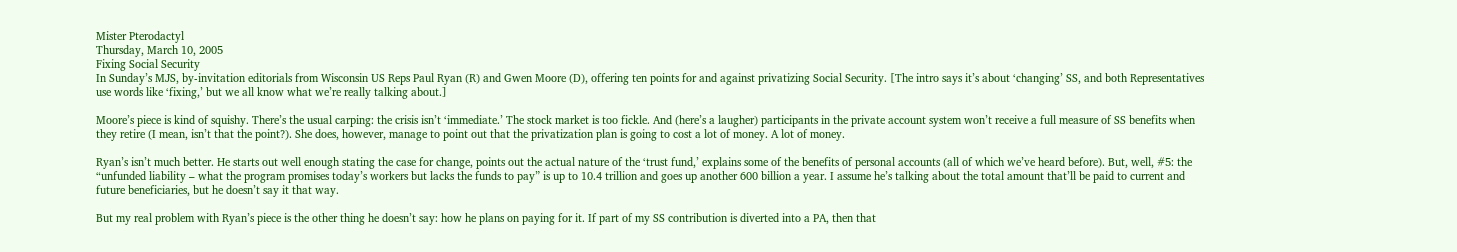Mister Pterodactyl
Thursday, March 10, 2005
Fixing Social Security
In Sunday’s MJS, by-invitation editorials from Wisconsin US Reps Paul Ryan (R) and Gwen Moore (D), offering ten points for and against privatizing Social Security. [The intro says it’s about ‘changing’ SS, and both Representatives use words like ‘fixing,’ but we all know what we’re really talking about.]

Moore’s piece is kind of squishy. There’s the usual carping: the crisis isn’t ‘immediate.’ The stock market is too fickle. And (here’s a laugher) participants in the private account system won’t receive a full measure of SS benefits when they retire (I mean, isn’t that the point?). She does, however, manage to point out that the privatization plan is going to cost a lot of money. A lot of money.

Ryan’s isn’t much better. He starts out well enough stating the case for change, points out the actual nature of the ‘trust fund,’ explains some of the benefits of personal accounts (all of which we’ve heard before). But, well, #5: the “unfunded liability – what the program promises today’s workers but lacks the funds to pay” is up to 10.4 trillion and goes up another 600 billion a year. I assume he’s talking about the total amount that’ll be paid to current and future beneficiaries, but he doesn’t say it that way.

But my real problem with Ryan’s piece is the other thing he doesn’t say: how he plans on paying for it. If part of my SS contribution is diverted into a PA, then that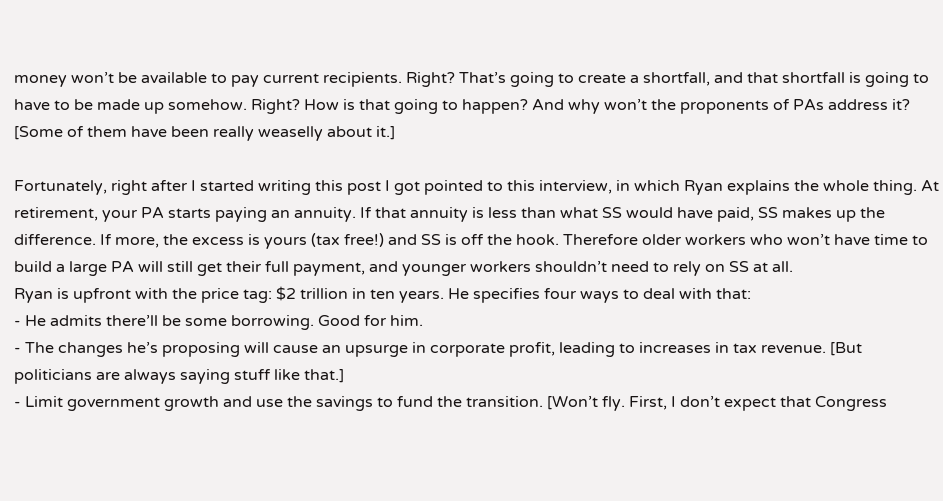money won’t be available to pay current recipients. Right? That’s going to create a shortfall, and that shortfall is going to have to be made up somehow. Right? How is that going to happen? And why won’t the proponents of PAs address it? [Some of them have been really weaselly about it.]

Fortunately, right after I started writing this post I got pointed to this interview, in which Ryan explains the whole thing. At retirement, your PA starts paying an annuity. If that annuity is less than what SS would have paid, SS makes up the difference. If more, the excess is yours (tax free!) and SS is off the hook. Therefore older workers who won’t have time to build a large PA will still get their full payment, and younger workers shouldn’t need to rely on SS at all.
Ryan is upfront with the price tag: $2 trillion in ten years. He specifies four ways to deal with that:
- He admits there’ll be some borrowing. Good for him.
- The changes he’s proposing will cause an upsurge in corporate profit, leading to increases in tax revenue. [But politicians are always saying stuff like that.]
- Limit government growth and use the savings to fund the transition. [Won’t fly. First, I don’t expect that Congress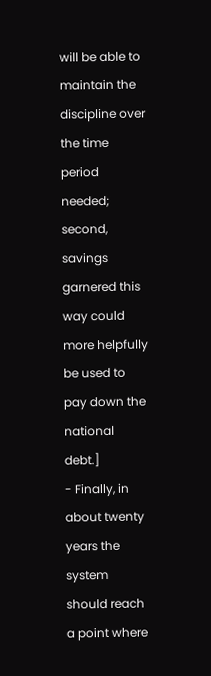will be able to maintain the discipline over the time period needed; second, savings garnered this way could more helpfully be used to pay down the national debt.]
- Finally, in about twenty years the system should reach a point where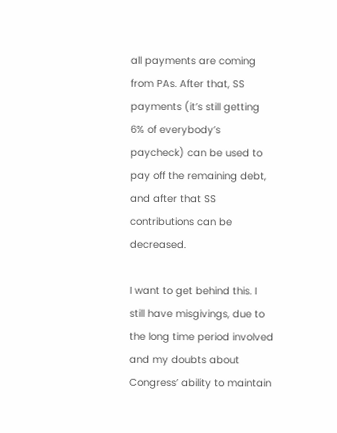all payments are coming from PAs. After that, SS payments (it’s still getting 6% of everybody’s paycheck) can be used to pay off the remaining debt, and after that SS contributions can be decreased.

I want to get behind this. I still have misgivings, due to the long time period involved and my doubts about Congress’ ability to maintain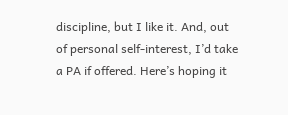discipline, but I like it. And, out of personal self-interest, I’d take a PA if offered. Here’s hoping it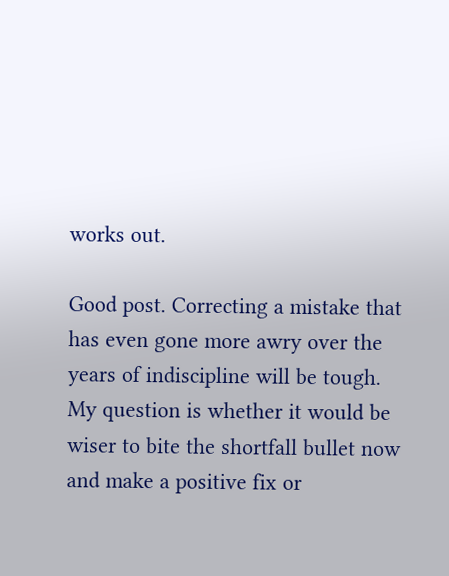works out.

Good post. Correcting a mistake that has even gone more awry over the years of indiscipline will be tough.
My question is whether it would be wiser to bite the shortfall bullet now and make a positive fix or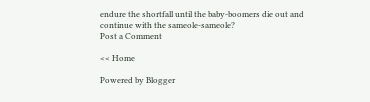endure the shortfall until the baby-boomers die out and continue with the sameole-sameole?
Post a Comment

<< Home

Powered by Blogger